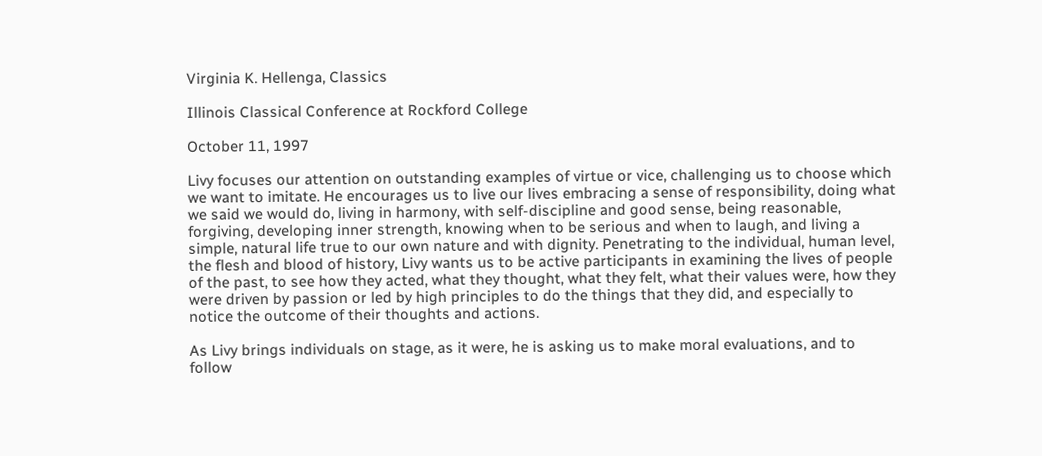Virginia K. Hellenga, Classics

Illinois Classical Conference at Rockford College

October 11, 1997

Livy focuses our attention on outstanding examples of virtue or vice, challenging us to choose which we want to imitate. He encourages us to live our lives embracing a sense of responsibility, doing what we said we would do, living in harmony, with self-discipline and good sense, being reasonable, forgiving, developing inner strength, knowing when to be serious and when to laugh, and living a simple, natural life true to our own nature and with dignity. Penetrating to the individual, human level, the flesh and blood of history, Livy wants us to be active participants in examining the lives of people of the past, to see how they acted, what they thought, what they felt, what their values were, how they were driven by passion or led by high principles to do the things that they did, and especially to notice the outcome of their thoughts and actions.

As Livy brings individuals on stage, as it were, he is asking us to make moral evaluations, and to follow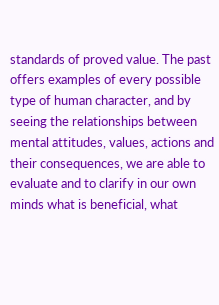standards of proved value. The past offers examples of every possible type of human character, and by seeing the relationships between mental attitudes, values, actions and their consequences, we are able to evaluate and to clarify in our own minds what is beneficial, what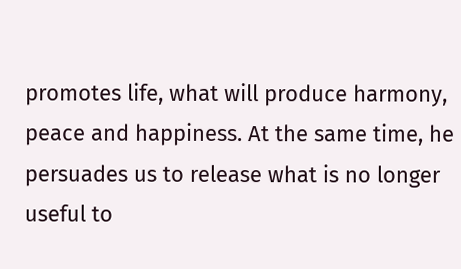promotes life, what will produce harmony, peace and happiness. At the same time, he persuades us to release what is no longer useful to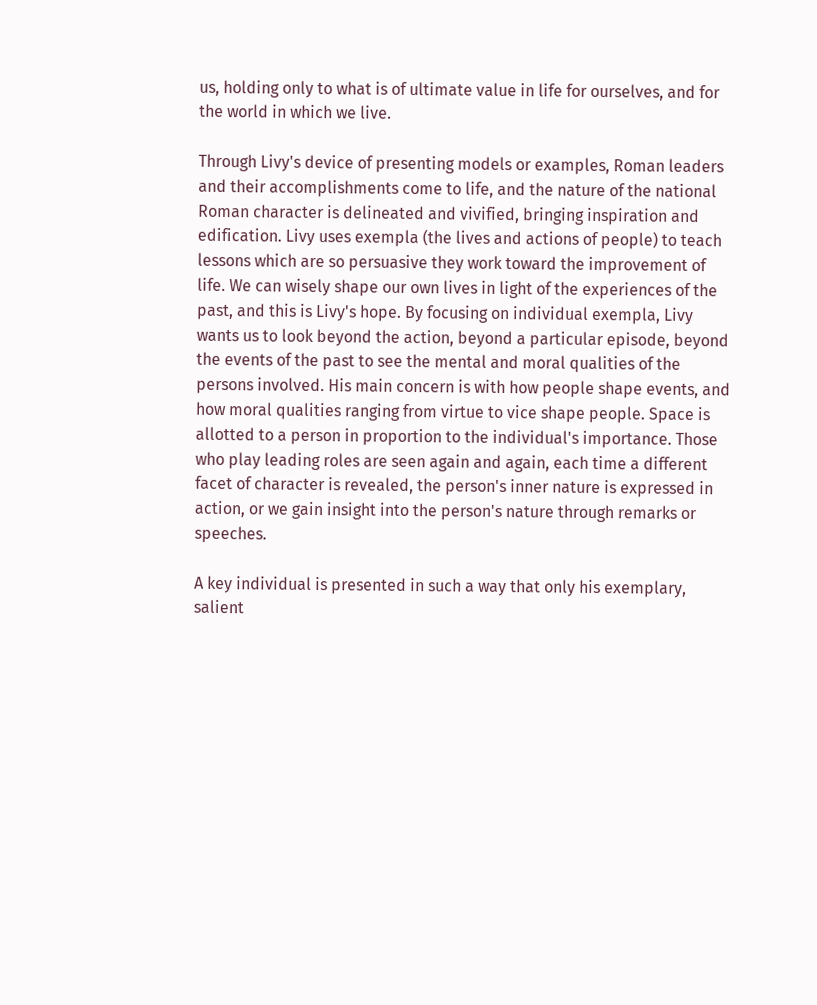us, holding only to what is of ultimate value in life for ourselves, and for the world in which we live.

Through Livy's device of presenting models or examples, Roman leaders and their accomplishments come to life, and the nature of the national Roman character is delineated and vivified, bringing inspiration and edification. Livy uses exempla (the lives and actions of people) to teach lessons which are so persuasive they work toward the improvement of life. We can wisely shape our own lives in light of the experiences of the past, and this is Livy's hope. By focusing on individual exempla, Livy wants us to look beyond the action, beyond a particular episode, beyond the events of the past to see the mental and moral qualities of the persons involved. His main concern is with how people shape events, and how moral qualities ranging from virtue to vice shape people. Space is allotted to a person in proportion to the individual's importance. Those who play leading roles are seen again and again, each time a different facet of character is revealed, the person's inner nature is expressed in action, or we gain insight into the person's nature through remarks or speeches.

A key individual is presented in such a way that only his exemplary, salient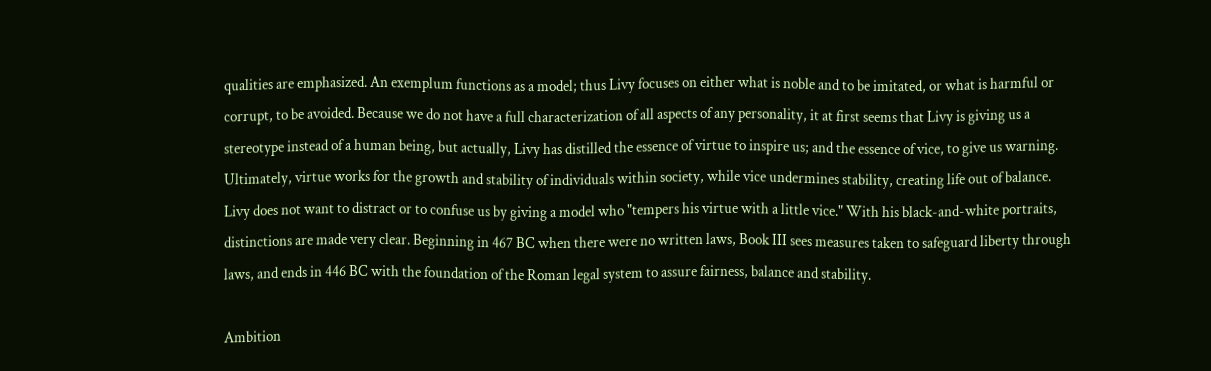qualities are emphasized. An exemplum functions as a model; thus Livy focuses on either what is noble and to be imitated, or what is harmful or corrupt, to be avoided. Because we do not have a full characterization of all aspects of any personality, it at first seems that Livy is giving us a stereotype instead of a human being, but actually, Livy has distilled the essence of virtue to inspire us; and the essence of vice, to give us warning. Ultimately, virtue works for the growth and stability of individuals within society, while vice undermines stability, creating life out of balance. Livy does not want to distract or to confuse us by giving a model who "tempers his virtue with a little vice." With his black-and-white portraits, distinctions are made very clear. Beginning in 467 BC when there were no written laws, Book III sees measures taken to safeguard liberty through laws, and ends in 446 BC with the foundation of the Roman legal system to assure fairness, balance and stability.

Ambition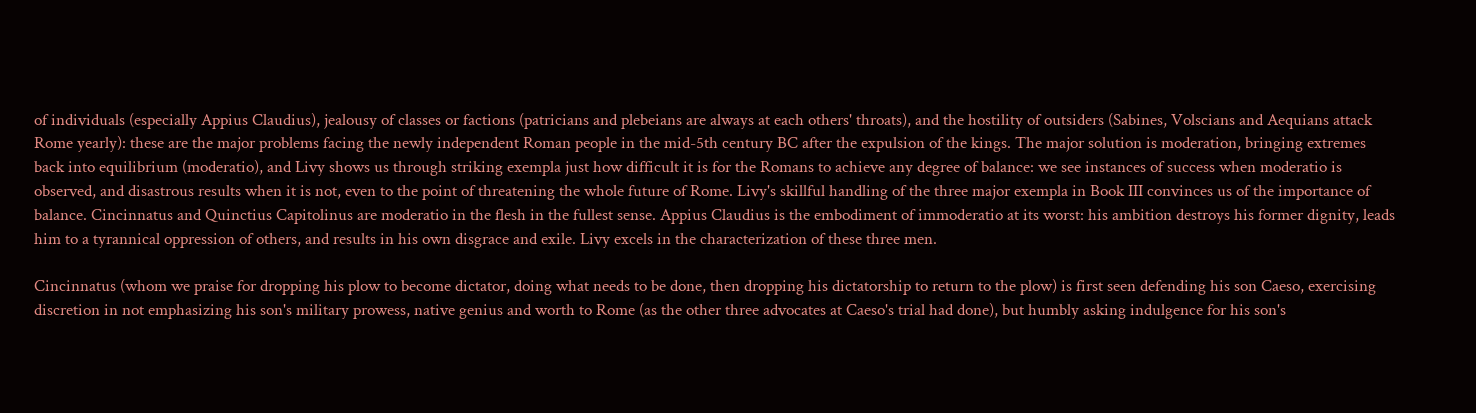of individuals (especially Appius Claudius), jealousy of classes or factions (patricians and plebeians are always at each others' throats), and the hostility of outsiders (Sabines, Volscians and Aequians attack Rome yearly): these are the major problems facing the newly independent Roman people in the mid-5th century BC after the expulsion of the kings. The major solution is moderation, bringing extremes back into equilibrium (moderatio), and Livy shows us through striking exempla just how difficult it is for the Romans to achieve any degree of balance: we see instances of success when moderatio is observed, and disastrous results when it is not, even to the point of threatening the whole future of Rome. Livy's skillful handling of the three major exempla in Book III convinces us of the importance of balance. Cincinnatus and Quinctius Capitolinus are moderatio in the flesh in the fullest sense. Appius Claudius is the embodiment of immoderatio at its worst: his ambition destroys his former dignity, leads him to a tyrannical oppression of others, and results in his own disgrace and exile. Livy excels in the characterization of these three men.

Cincinnatus (whom we praise for dropping his plow to become dictator, doing what needs to be done, then dropping his dictatorship to return to the plow) is first seen defending his son Caeso, exercising discretion in not emphasizing his son's military prowess, native genius and worth to Rome (as the other three advocates at Caeso's trial had done), but humbly asking indulgence for his son's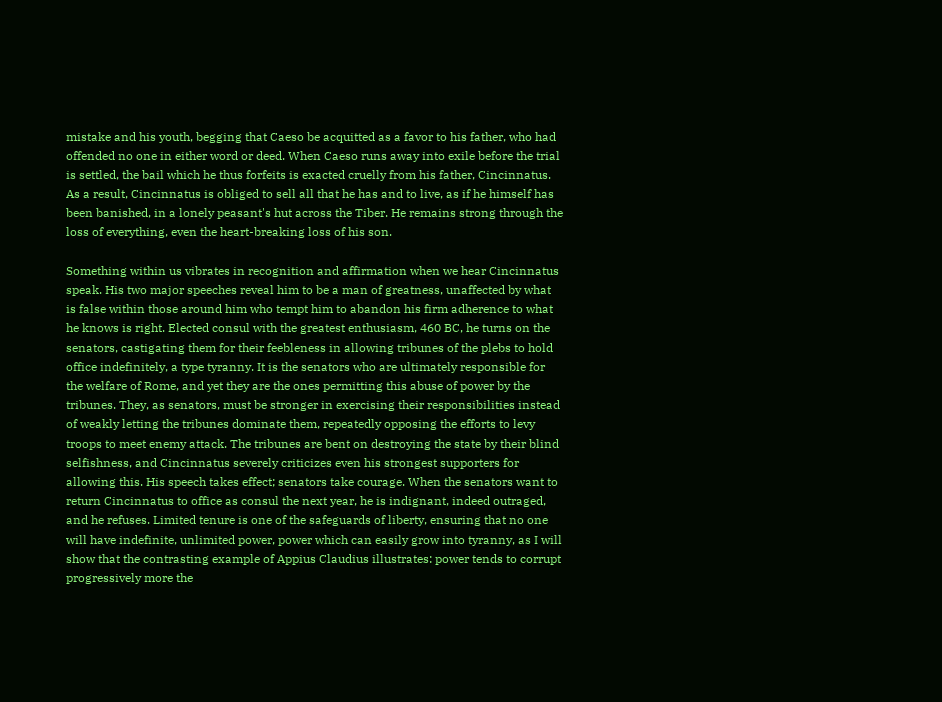mistake and his youth, begging that Caeso be acquitted as a favor to his father, who had offended no one in either word or deed. When Caeso runs away into exile before the trial is settled, the bail which he thus forfeits is exacted cruelly from his father, Cincinnatus. As a result, Cincinnatus is obliged to sell all that he has and to live, as if he himself has been banished, in a lonely peasant's hut across the Tiber. He remains strong through the loss of everything, even the heart-breaking loss of his son.

Something within us vibrates in recognition and affirmation when we hear Cincinnatus speak. His two major speeches reveal him to be a man of greatness, unaffected by what is false within those around him who tempt him to abandon his firm adherence to what he knows is right. Elected consul with the greatest enthusiasm, 460 BC, he turns on the senators, castigating them for their feebleness in allowing tribunes of the plebs to hold office indefinitely, a type tyranny. It is the senators who are ultimately responsible for the welfare of Rome, and yet they are the ones permitting this abuse of power by the tribunes. They, as senators, must be stronger in exercising their responsibilities instead of weakly letting the tribunes dominate them, repeatedly opposing the efforts to levy troops to meet enemy attack. The tribunes are bent on destroying the state by their blind selfishness, and Cincinnatus severely criticizes even his strongest supporters for allowing this. His speech takes effect; senators take courage. When the senators want to return Cincinnatus to office as consul the next year, he is indignant, indeed outraged, and he refuses. Limited tenure is one of the safeguards of liberty, ensuring that no one will have indefinite, unlimited power, power which can easily grow into tyranny, as I will show that the contrasting example of Appius Claudius illustrates: power tends to corrupt progressively more the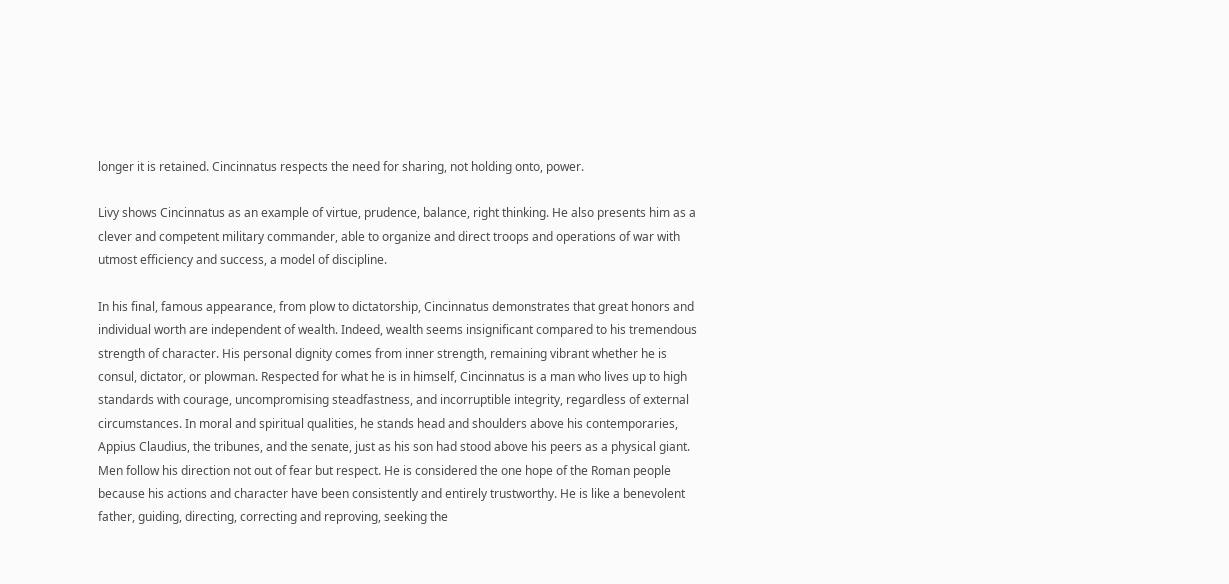longer it is retained. Cincinnatus respects the need for sharing, not holding onto, power.

Livy shows Cincinnatus as an example of virtue, prudence, balance, right thinking. He also presents him as a clever and competent military commander, able to organize and direct troops and operations of war with utmost efficiency and success, a model of discipline.

In his final, famous appearance, from plow to dictatorship, Cincinnatus demonstrates that great honors and individual worth are independent of wealth. Indeed, wealth seems insignificant compared to his tremendous strength of character. His personal dignity comes from inner strength, remaining vibrant whether he is consul, dictator, or plowman. Respected for what he is in himself, Cincinnatus is a man who lives up to high standards with courage, uncompromising steadfastness, and incorruptible integrity, regardless of external circumstances. In moral and spiritual qualities, he stands head and shoulders above his contemporaries, Appius Claudius, the tribunes, and the senate, just as his son had stood above his peers as a physical giant. Men follow his direction not out of fear but respect. He is considered the one hope of the Roman people because his actions and character have been consistently and entirely trustworthy. He is like a benevolent father, guiding, directing, correcting and reproving, seeking the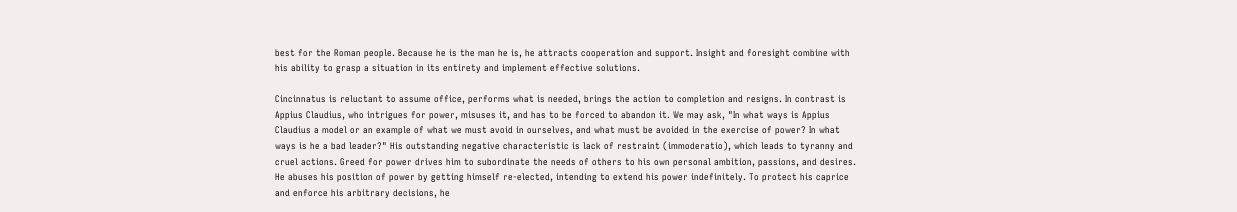best for the Roman people. Because he is the man he is, he attracts cooperation and support. Insight and foresight combine with his ability to grasp a situation in its entirety and implement effective solutions.

Cincinnatus is reluctant to assume office, performs what is needed, brings the action to completion and resigns. In contrast is Appius Claudius, who intrigues for power, misuses it, and has to be forced to abandon it. We may ask, "In what ways is Appius Claudius a model or an example of what we must avoid in ourselves, and what must be avoided in the exercise of power? In what ways is he a bad leader?" His outstanding negative characteristic is lack of restraint (immoderatio), which leads to tyranny and cruel actions. Greed for power drives him to subordinate the needs of others to his own personal ambition, passions, and desires. He abuses his position of power by getting himself re-elected, intending to extend his power indefinitely. To protect his caprice and enforce his arbitrary decisions, he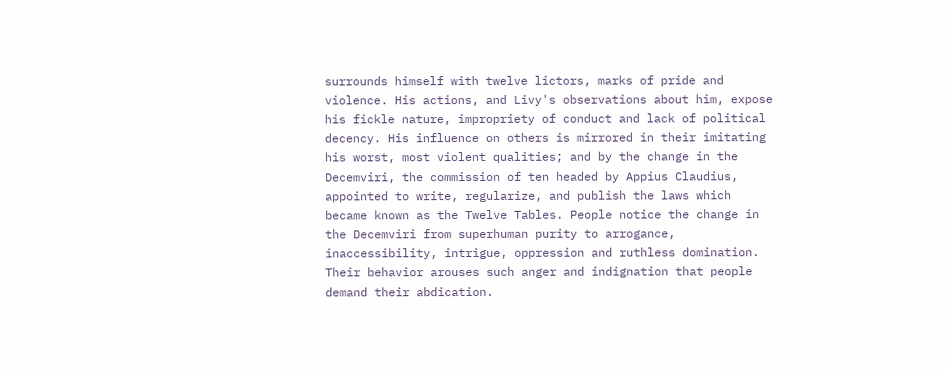surrounds himself with twelve lictors, marks of pride and violence. His actions, and Livy's observations about him, expose his fickle nature, impropriety of conduct and lack of political decency. His influence on others is mirrored in their imitating his worst, most violent qualities; and by the change in the Decemviri, the commission of ten headed by Appius Claudius, appointed to write, regularize, and publish the laws which became known as the Twelve Tables. People notice the change in the Decemviri from superhuman purity to arrogance, inaccessibility, intrigue, oppression and ruthless domination. Their behavior arouses such anger and indignation that people demand their abdication.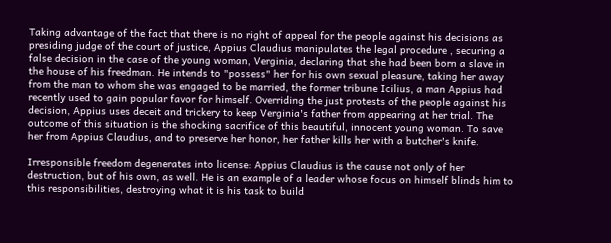Taking advantage of the fact that there is no right of appeal for the people against his decisions as presiding judge of the court of justice, Appius Claudius manipulates the legal procedure , securing a false decision in the case of the young woman, Verginia, declaring that she had been born a slave in the house of his freedman. He intends to "possess" her for his own sexual pleasure, taking her away from the man to whom she was engaged to be married, the former tribune Icilius, a man Appius had recently used to gain popular favor for himself. Overriding the just protests of the people against his decision, Appius uses deceit and trickery to keep Verginia's father from appearing at her trial. The outcome of this situation is the shocking sacrifice of this beautiful, innocent young woman. To save her from Appius Claudius, and to preserve her honor, her father kills her with a butcher's knife.

Irresponsible freedom degenerates into license: Appius Claudius is the cause not only of her destruction, but of his own, as well. He is an example of a leader whose focus on himself blinds him to this responsibilities, destroying what it is his task to build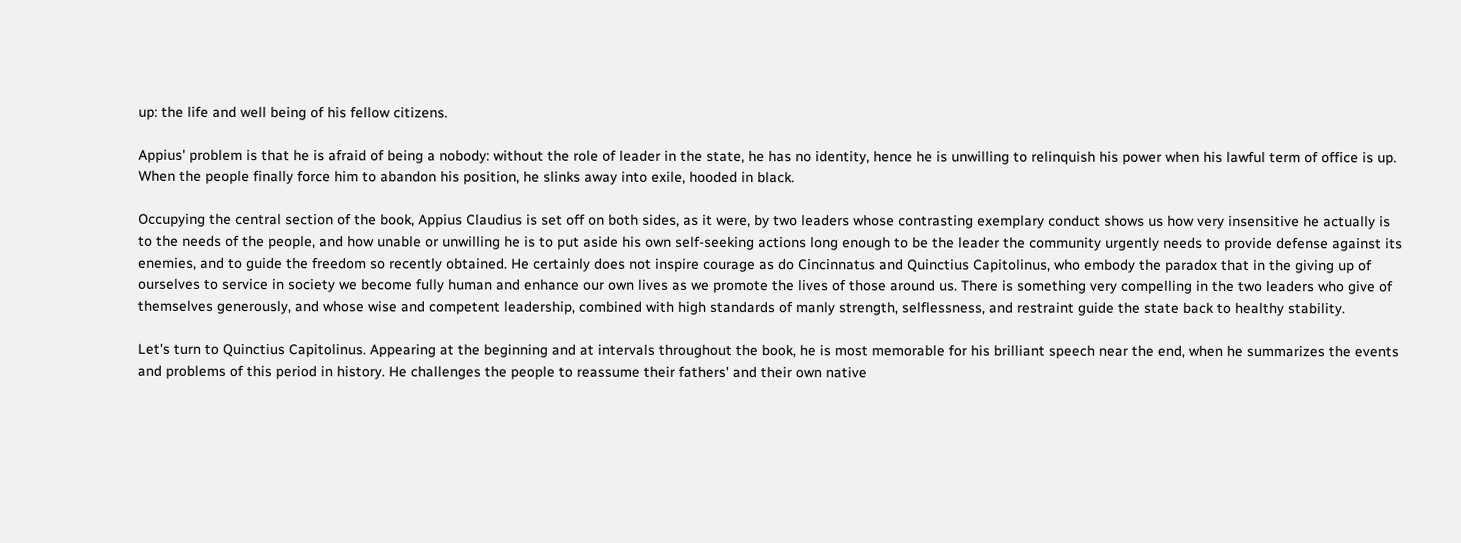up: the life and well being of his fellow citizens.

Appius' problem is that he is afraid of being a nobody: without the role of leader in the state, he has no identity, hence he is unwilling to relinquish his power when his lawful term of office is up. When the people finally force him to abandon his position, he slinks away into exile, hooded in black.

Occupying the central section of the book, Appius Claudius is set off on both sides, as it were, by two leaders whose contrasting exemplary conduct shows us how very insensitive he actually is to the needs of the people, and how unable or unwilling he is to put aside his own self-seeking actions long enough to be the leader the community urgently needs to provide defense against its enemies, and to guide the freedom so recently obtained. He certainly does not inspire courage as do Cincinnatus and Quinctius Capitolinus, who embody the paradox that in the giving up of ourselves to service in society we become fully human and enhance our own lives as we promote the lives of those around us. There is something very compelling in the two leaders who give of themselves generously, and whose wise and competent leadership, combined with high standards of manly strength, selflessness, and restraint guide the state back to healthy stability.

Let's turn to Quinctius Capitolinus. Appearing at the beginning and at intervals throughout the book, he is most memorable for his brilliant speech near the end, when he summarizes the events and problems of this period in history. He challenges the people to reassume their fathers' and their own native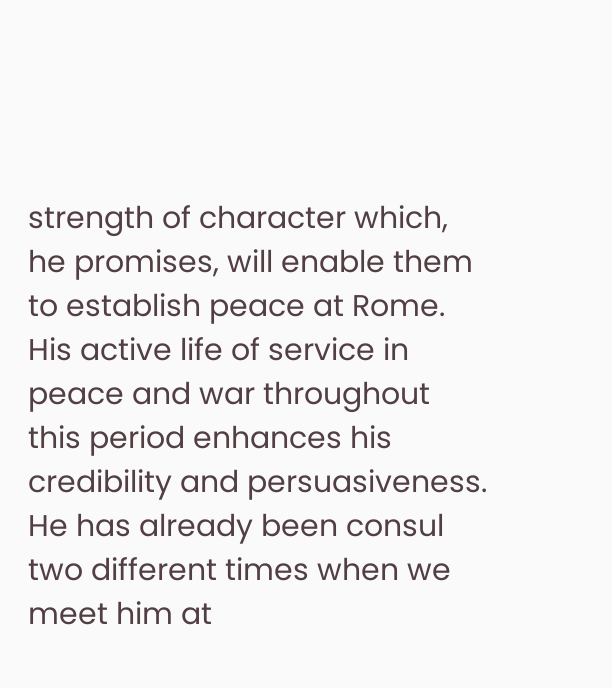strength of character which, he promises, will enable them to establish peace at Rome. His active life of service in peace and war throughout this period enhances his credibility and persuasiveness. He has already been consul two different times when we meet him at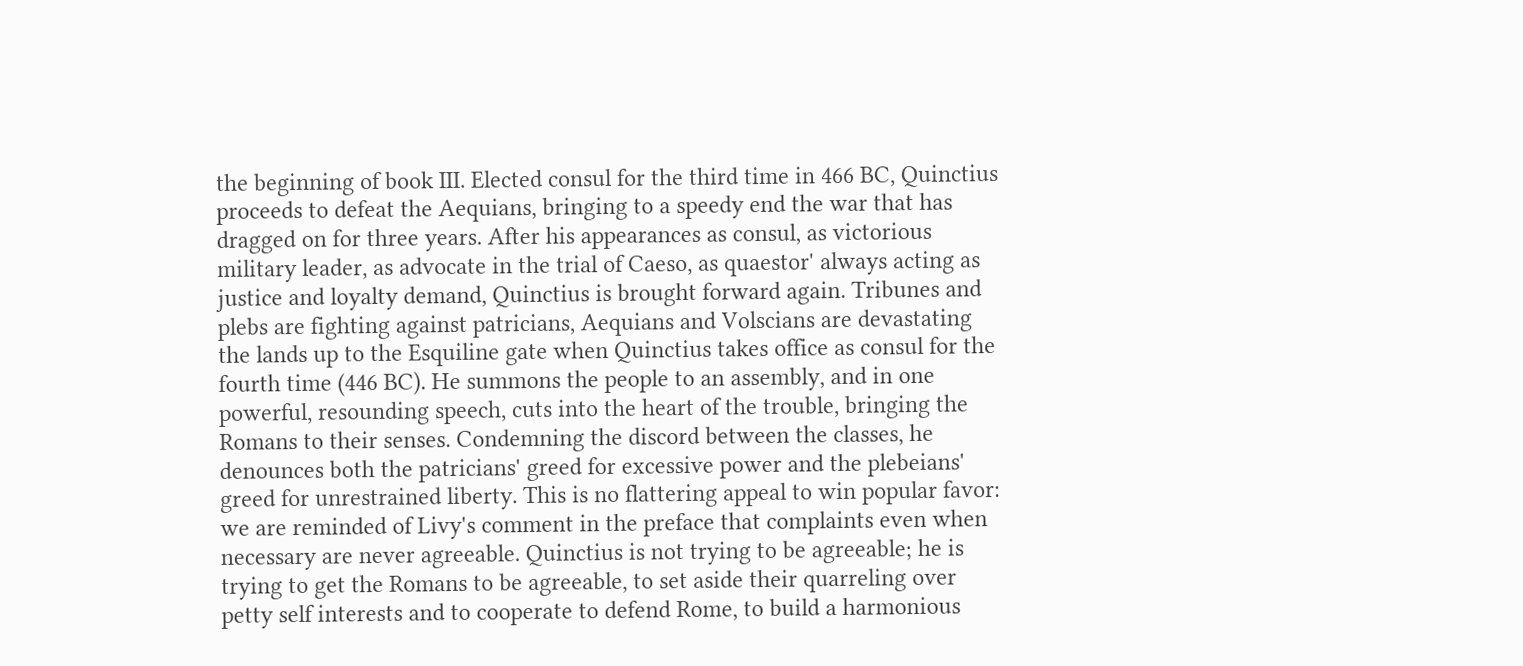the beginning of book III. Elected consul for the third time in 466 BC, Quinctius proceeds to defeat the Aequians, bringing to a speedy end the war that has dragged on for three years. After his appearances as consul, as victorious military leader, as advocate in the trial of Caeso, as quaestor' always acting as justice and loyalty demand, Quinctius is brought forward again. Tribunes and plebs are fighting against patricians, Aequians and Volscians are devastating the lands up to the Esquiline gate when Quinctius takes office as consul for the fourth time (446 BC). He summons the people to an assembly, and in one powerful, resounding speech, cuts into the heart of the trouble, bringing the Romans to their senses. Condemning the discord between the classes, he denounces both the patricians' greed for excessive power and the plebeians' greed for unrestrained liberty. This is no flattering appeal to win popular favor: we are reminded of Livy's comment in the preface that complaints even when necessary are never agreeable. Quinctius is not trying to be agreeable; he is trying to get the Romans to be agreeable, to set aside their quarreling over petty self interests and to cooperate to defend Rome, to build a harmonious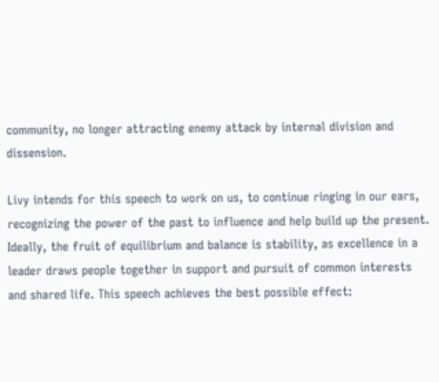community, no longer attracting enemy attack by internal division and dissension.

Livy intends for this speech to work on us, to continue ringing in our ears, recognizing the power of the past to influence and help build up the present. Ideally, the fruit of equilibrium and balance is stability, as excellence in a leader draws people together in support and pursuit of common interests and shared life. This speech achieves the best possible effect: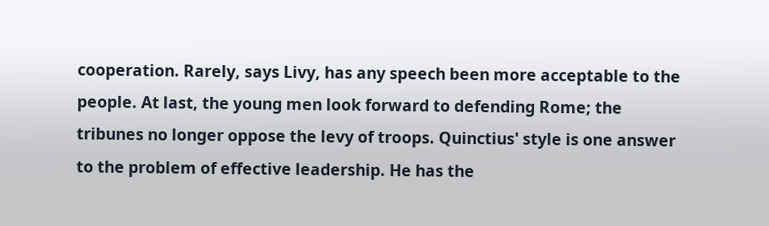cooperation. Rarely, says Livy, has any speech been more acceptable to the people. At last, the young men look forward to defending Rome; the tribunes no longer oppose the levy of troops. Quinctius' style is one answer to the problem of effective leadership. He has the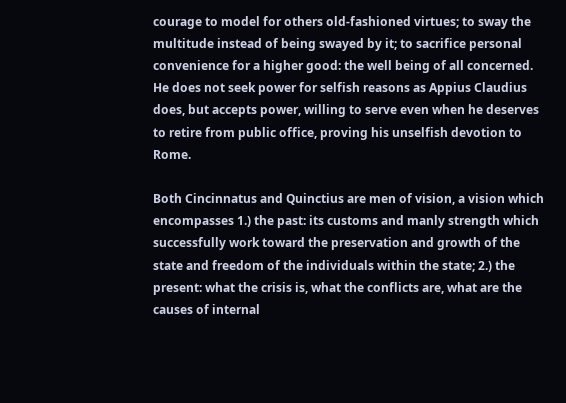courage to model for others old-fashioned virtues; to sway the multitude instead of being swayed by it; to sacrifice personal convenience for a higher good: the well being of all concerned. He does not seek power for selfish reasons as Appius Claudius does, but accepts power, willing to serve even when he deserves to retire from public office, proving his unselfish devotion to Rome.

Both Cincinnatus and Quinctius are men of vision, a vision which encompasses 1.) the past: its customs and manly strength which successfully work toward the preservation and growth of the state and freedom of the individuals within the state; 2.) the present: what the crisis is, what the conflicts are, what are the causes of internal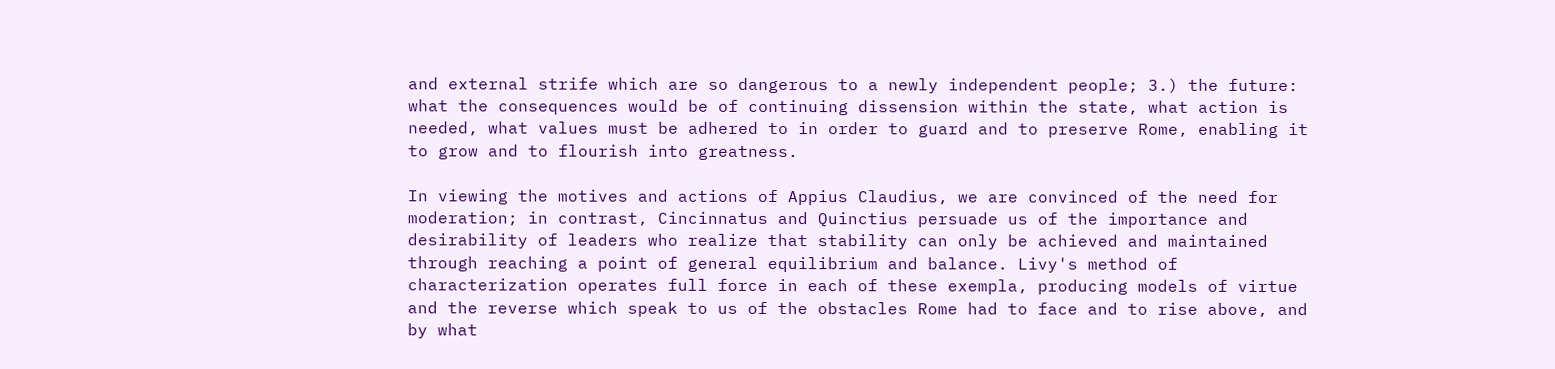and external strife which are so dangerous to a newly independent people; 3.) the future: what the consequences would be of continuing dissension within the state, what action is needed, what values must be adhered to in order to guard and to preserve Rome, enabling it to grow and to flourish into greatness.

In viewing the motives and actions of Appius Claudius, we are convinced of the need for moderation; in contrast, Cincinnatus and Quinctius persuade us of the importance and desirability of leaders who realize that stability can only be achieved and maintained through reaching a point of general equilibrium and balance. Livy's method of characterization operates full force in each of these exempla, producing models of virtue and the reverse which speak to us of the obstacles Rome had to face and to rise above, and by what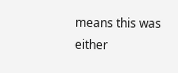means this was either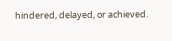hindered, delayed, or achieved.